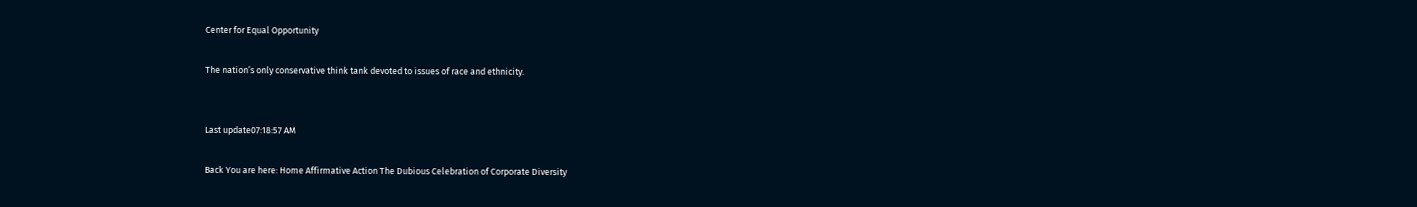Center for Equal Opportunity

The nation’s only conservative think tank devoted to issues of race and ethnicity.


Last update07:18:57 AM

Back You are here: Home Affirmative Action The Dubious Celebration of Corporate Diversity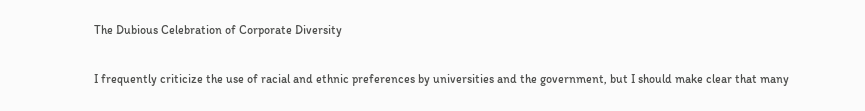The Dubious Celebration of Corporate Diversity

I frequently criticize the use of racial and ethnic preferences by universities and the government, but I should make clear that many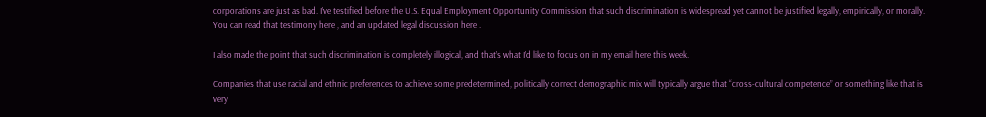corporations are just as bad. I’ve testified before the U.S. Equal Employment Opportunity Commission that such discrimination is widespread yet cannot be justified legally, empirically, or morally. You can read that testimony here , and an updated legal discussion here .

I also made the point that such discrimination is completely illogical, and that’s what I’d like to focus on in my email here this week.

Companies that use racial and ethnic preferences to achieve some predetermined, politically correct demographic mix will typically argue that “cross-cultural competence” or something like that is very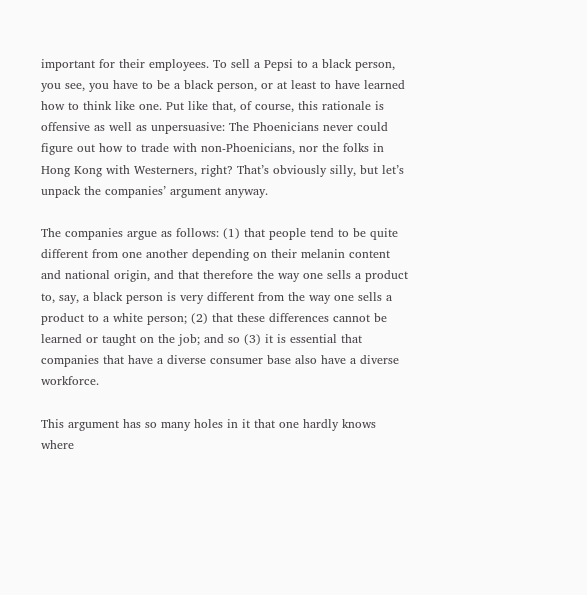important for their employees. To sell a Pepsi to a black person, you see, you have to be a black person, or at least to have learned how to think like one. Put like that, of course, this rationale is offensive as well as unpersuasive: The Phoenicians never could figure out how to trade with non-Phoenicians, nor the folks in Hong Kong with Westerners, right? That’s obviously silly, but let’s unpack the companies’ argument anyway.

The companies argue as follows: (1) that people tend to be quite different from one another depending on their melanin content and national origin, and that therefore the way one sells a product to, say, a black person is very different from the way one sells a product to a white person; (2) that these differences cannot be learned or taught on the job; and so (3) it is essential that companies that have a diverse consumer base also have a diverse workforce.

This argument has so many holes in it that one hardly knows where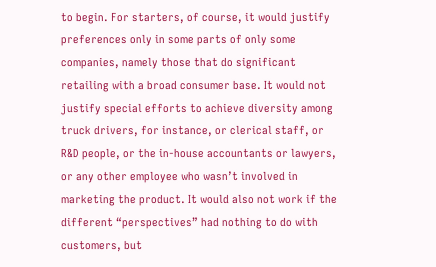to begin. For starters, of course, it would justify preferences only in some parts of only some companies, namely those that do significant retailing with a broad consumer base. It would not justify special efforts to achieve diversity among truck drivers, for instance, or clerical staff, or R&D people, or the in-house accountants or lawyers, or any other employee who wasn’t involved in marketing the product. It would also not work if the different “perspectives” had nothing to do with customers, but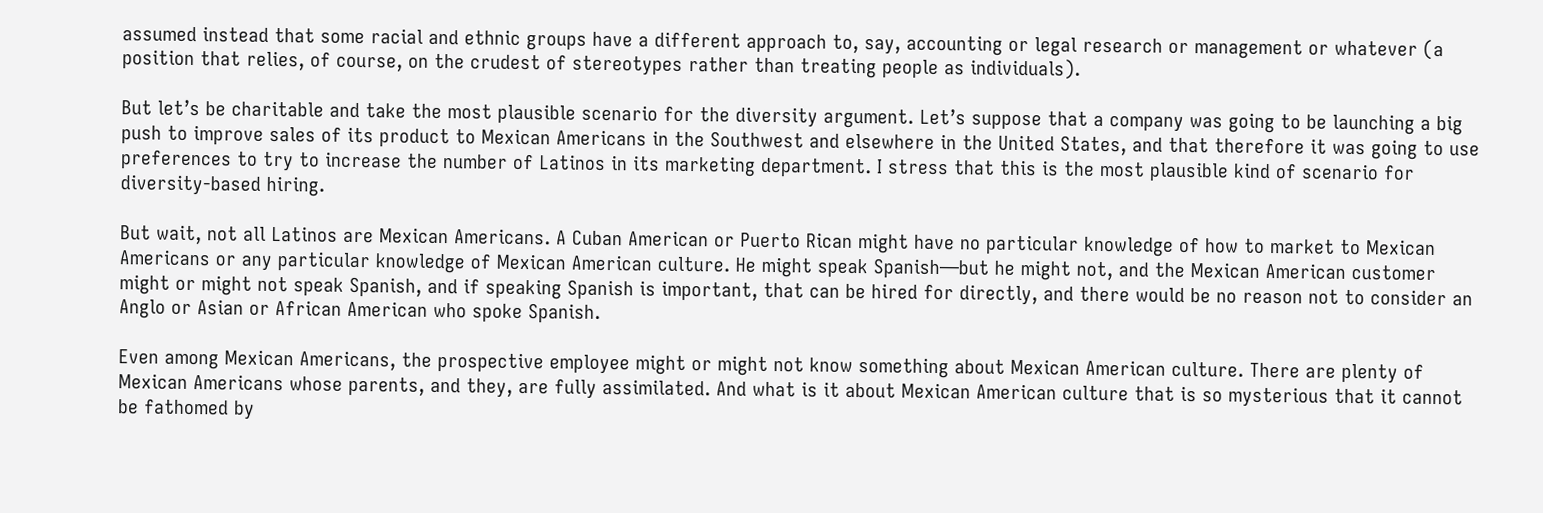assumed instead that some racial and ethnic groups have a different approach to, say, accounting or legal research or management or whatever (a position that relies, of course, on the crudest of stereotypes rather than treating people as individuals).

But let’s be charitable and take the most plausible scenario for the diversity argument. Let’s suppose that a company was going to be launching a big push to improve sales of its product to Mexican Americans in the Southwest and elsewhere in the United States, and that therefore it was going to use preferences to try to increase the number of Latinos in its marketing department. I stress that this is the most plausible kind of scenario for diversity-based hiring.

But wait, not all Latinos are Mexican Americans. A Cuban American or Puerto Rican might have no particular knowledge of how to market to Mexican Americans or any particular knowledge of Mexican American culture. He might speak Spanish—but he might not, and the Mexican American customer might or might not speak Spanish, and if speaking Spanish is important, that can be hired for directly, and there would be no reason not to consider an Anglo or Asian or African American who spoke Spanish.

Even among Mexican Americans, the prospective employee might or might not know something about Mexican American culture. There are plenty of Mexican Americans whose parents, and they, are fully assimilated. And what is it about Mexican American culture that is so mysterious that it cannot be fathomed by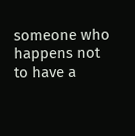someone who happens not to have a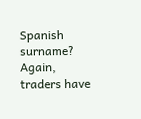Spanish surname? Again, traders have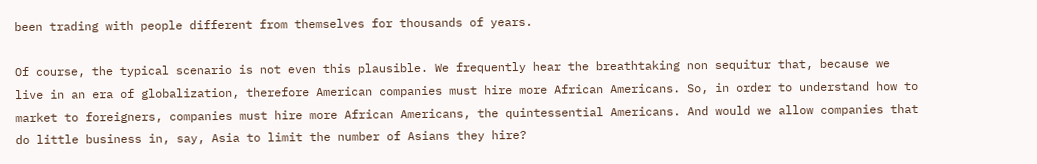been trading with people different from themselves for thousands of years.

Of course, the typical scenario is not even this plausible. We frequently hear the breathtaking non sequitur that, because we live in an era of globalization, therefore American companies must hire more African Americans. So, in order to understand how to market to foreigners, companies must hire more African Americans, the quintessential Americans. And would we allow companies that do little business in, say, Asia to limit the number of Asians they hire?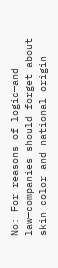No: For reasons of logic—and law—companies should forget about skin color and national origin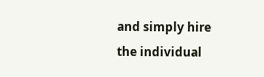and simply hire the individual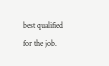best qualified for the job.